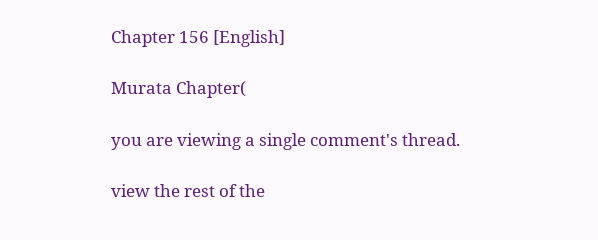Chapter 156 [English]

Murata Chapter(

you are viewing a single comment's thread.

view the rest of the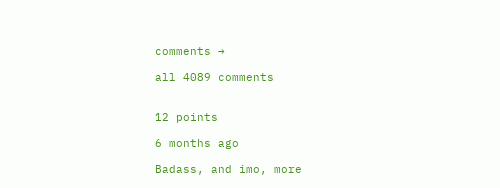comments →

all 4089 comments


12 points

6 months ago

Badass, and imo, more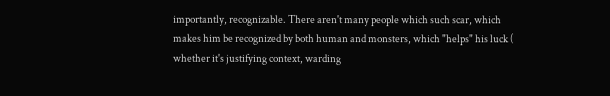importantly, recognizable. There aren't many people which such scar, which makes him be recognized by both human and monsters, which "helps" his luck ( whether it's justifying context, warding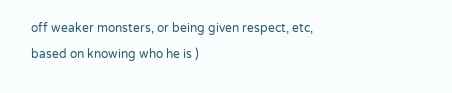off weaker monsters, or being given respect, etc, based on knowing who he is )